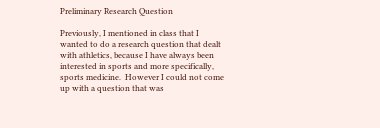Preliminary Research Question

Previously, I mentioned in class that I wanted to do a research question that dealt with athletics, because I have always been interested in sports and more specifically, sports medicine.  However I could not come up with a question that was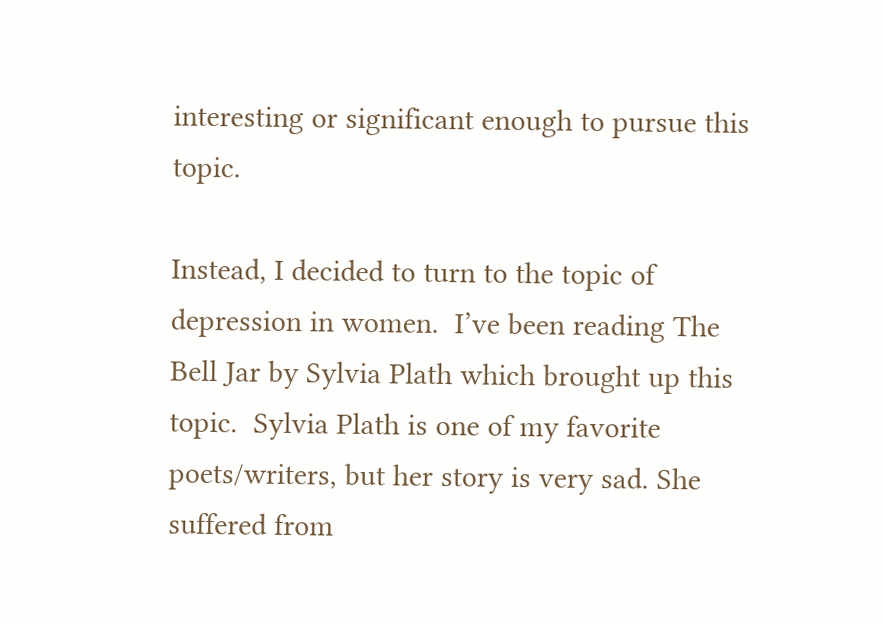interesting or significant enough to pursue this topic.

Instead, I decided to turn to the topic of depression in women.  I’ve been reading The Bell Jar by Sylvia Plath which brought up this topic.  Sylvia Plath is one of my favorite poets/writers, but her story is very sad. She suffered from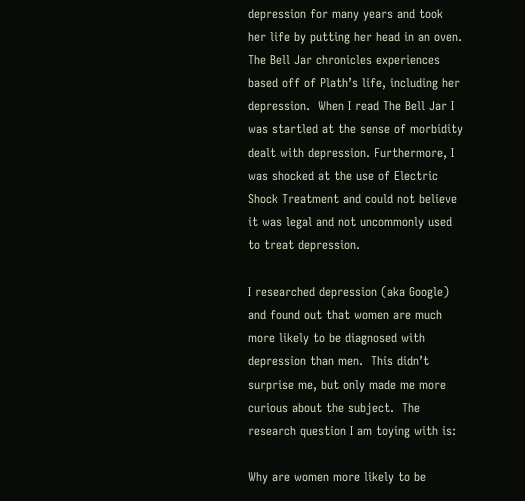depression for many years and took her life by putting her head in an oven.  The Bell Jar chronicles experiences based off of Plath’s life, including her depression.  When I read The Bell Jar I was startled at the sense of morbidity dealt with depression. Furthermore, I was shocked at the use of Electric Shock Treatment and could not believe it was legal and not uncommonly used to treat depression.

I researched depression (aka Google) and found out that women are much more likely to be diagnosed with depression than men.  This didn’t surprise me, but only made me more curious about the subject.  The research question I am toying with is:

Why are women more likely to be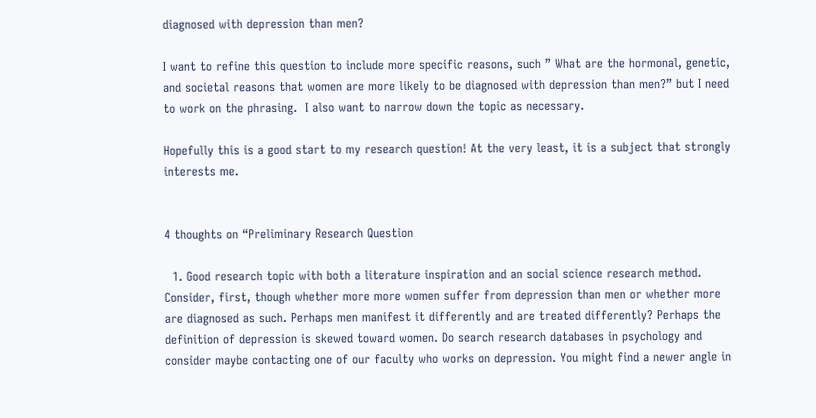diagnosed with depression than men?

I want to refine this question to include more specific reasons, such ” What are the hormonal, genetic, and societal reasons that women are more likely to be diagnosed with depression than men?” but I need to work on the phrasing.  I also want to narrow down the topic as necessary.

Hopefully this is a good start to my research question! At the very least, it is a subject that strongly interests me.


4 thoughts on “Preliminary Research Question

  1. Good research topic with both a literature inspiration and an social science research method. Consider, first, though whether more more women suffer from depression than men or whether more are diagnosed as such. Perhaps men manifest it differently and are treated differently? Perhaps the definition of depression is skewed toward women. Do search research databases in psychology and consider maybe contacting one of our faculty who works on depression. You might find a newer angle in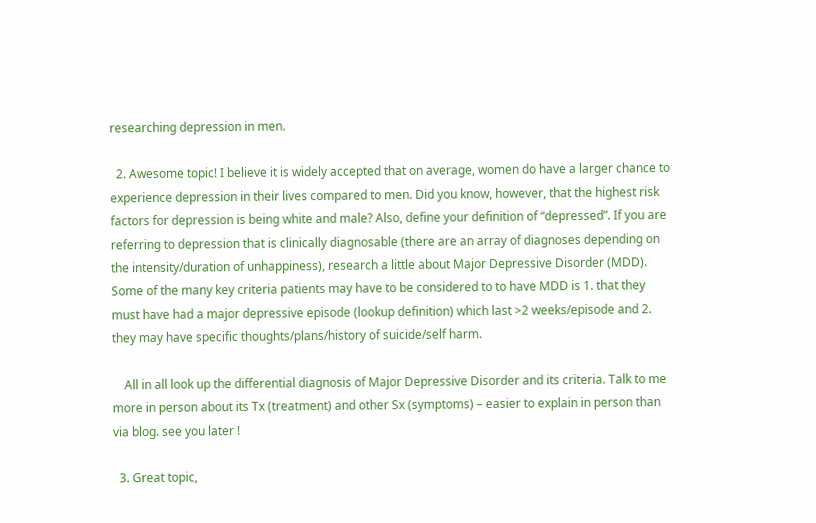researching depression in men.

  2. Awesome topic! I believe it is widely accepted that on average, women do have a larger chance to experience depression in their lives compared to men. Did you know, however, that the highest risk factors for depression is being white and male? Also, define your definition of “depressed”. If you are referring to depression that is clinically diagnosable (there are an array of diagnoses depending on the intensity/duration of unhappiness), research a little about Major Depressive Disorder (MDD). Some of the many key criteria patients may have to be considered to to have MDD is 1. that they must have had a major depressive episode (lookup definition) which last >2 weeks/episode and 2. they may have specific thoughts/plans/history of suicide/self harm.

    All in all look up the differential diagnosis of Major Depressive Disorder and its criteria. Talk to me more in person about its Tx (treatment) and other Sx (symptoms) – easier to explain in person than via blog. see you later !

  3. Great topic,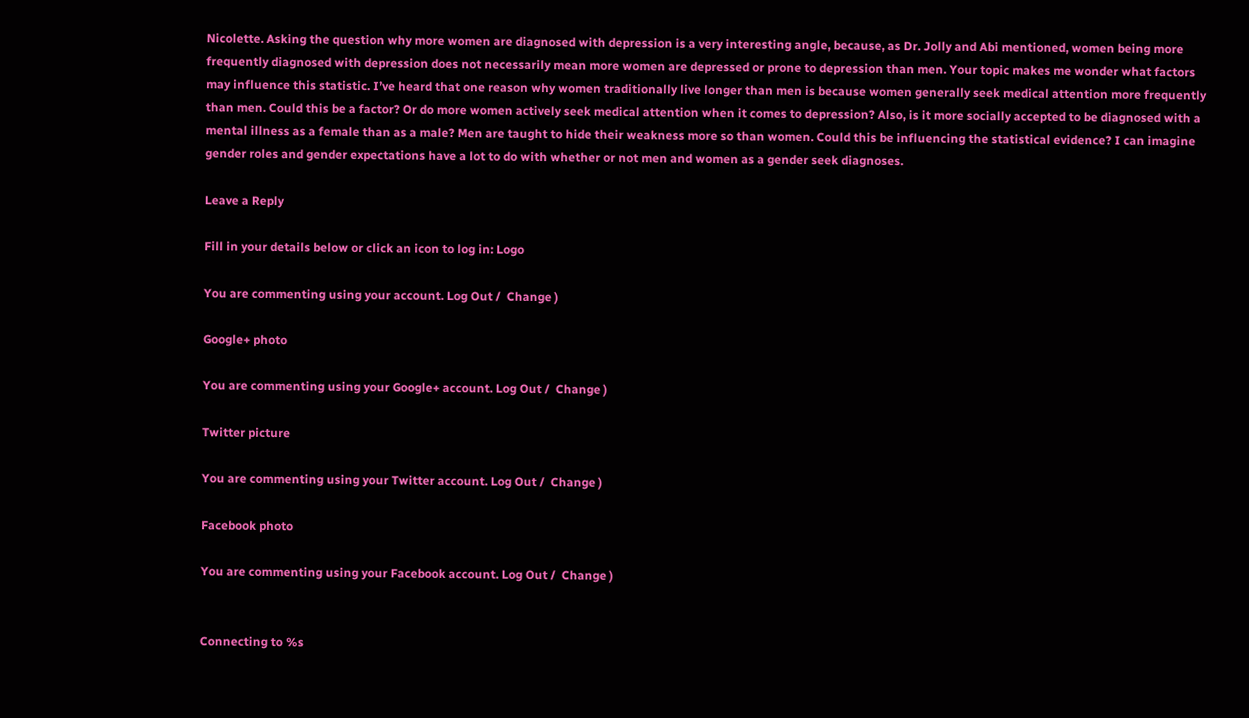Nicolette. Asking the question why more women are diagnosed with depression is a very interesting angle, because, as Dr. Jolly and Abi mentioned, women being more frequently diagnosed with depression does not necessarily mean more women are depressed or prone to depression than men. Your topic makes me wonder what factors may influence this statistic. I’ve heard that one reason why women traditionally live longer than men is because women generally seek medical attention more frequently than men. Could this be a factor? Or do more women actively seek medical attention when it comes to depression? Also, is it more socially accepted to be diagnosed with a mental illness as a female than as a male? Men are taught to hide their weakness more so than women. Could this be influencing the statistical evidence? I can imagine gender roles and gender expectations have a lot to do with whether or not men and women as a gender seek diagnoses.

Leave a Reply

Fill in your details below or click an icon to log in: Logo

You are commenting using your account. Log Out /  Change )

Google+ photo

You are commenting using your Google+ account. Log Out /  Change )

Twitter picture

You are commenting using your Twitter account. Log Out /  Change )

Facebook photo

You are commenting using your Facebook account. Log Out /  Change )


Connecting to %s